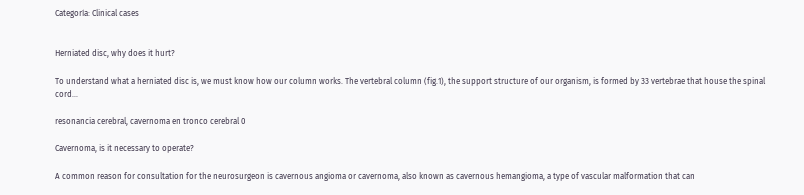Categoría: Clinical cases


Herniated disc, why does it hurt?

To understand what a herniated disc is, we must know how our column works. The vertebral column (fig.1), the support structure of our organism, is formed by 33 vertebrae that house the spinal cord...

resonancia cerebral, cavernoma en tronco cerebral 0

Cavernoma, is it necessary to operate?

A common reason for consultation for the neurosurgeon is cavernous angioma or cavernoma, also known as cavernous hemangioma, a type of vascular malformation that can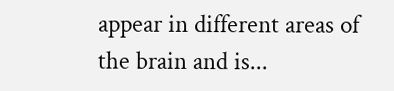appear in different areas of the brain and is...